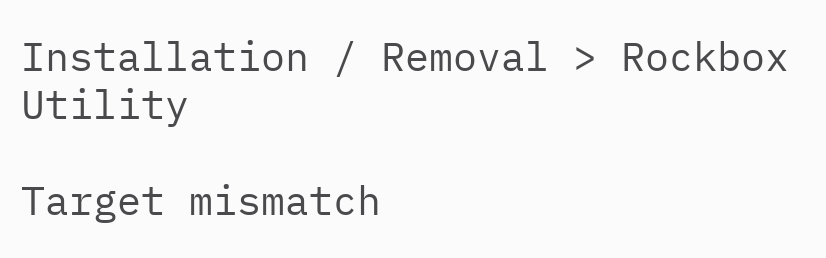Installation / Removal > Rockbox Utility

Target mismatch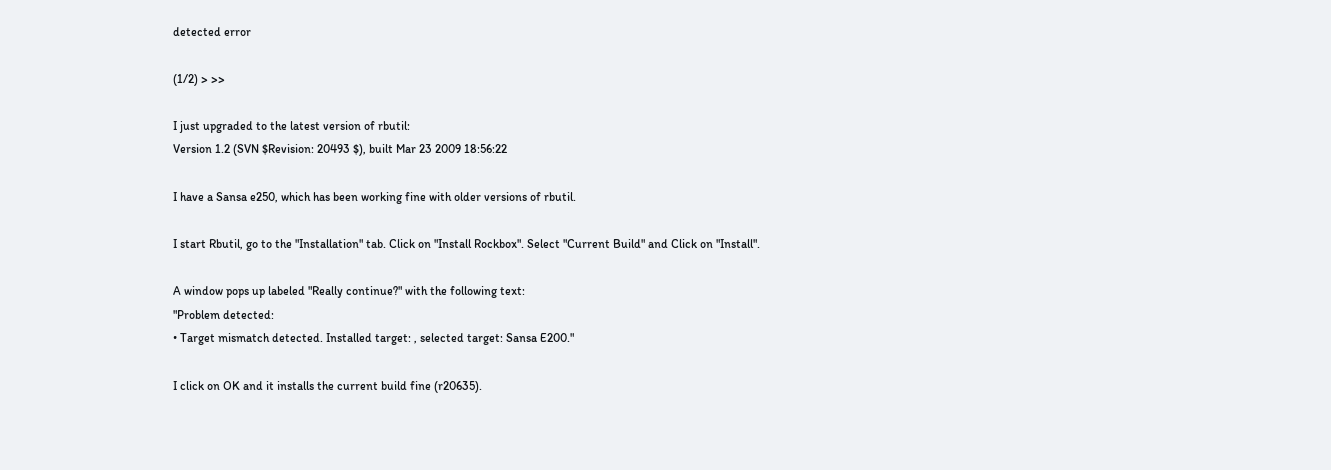detected error

(1/2) > >>

I just upgraded to the latest version of rbutil:
Version 1.2 (SVN $Revision: 20493 $), built Mar 23 2009 18:56:22

I have a Sansa e250, which has been working fine with older versions of rbutil.

I start Rbutil, go to the "Installation" tab. Click on "Install Rockbox". Select "Current Build" and Click on "Install".

A window pops up labeled "Really continue?" with the following text:
"Problem detected:
• Target mismatch detected. Installed target: , selected target: Sansa E200."

I click on OK and it installs the current build fine (r20635).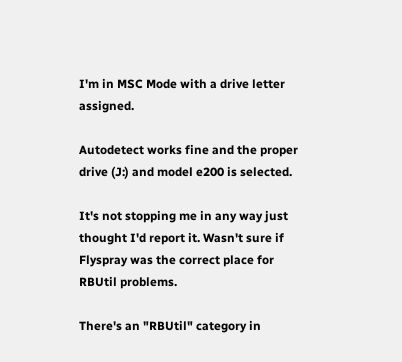I'm in MSC Mode with a drive letter assigned.

Autodetect works fine and the proper drive (J:) and model e200 is selected.

It's not stopping me in any way just thought I'd report it. Wasn't sure if Flyspray was the correct place for RBUtil problems.

There's an "RBUtil" category in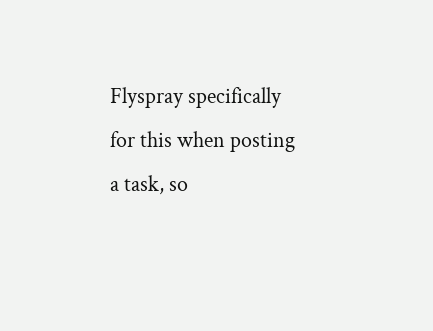Flyspray specifically for this when posting a task, so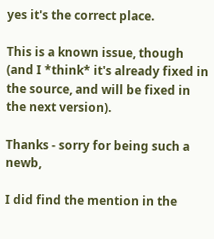yes it's the correct place.

This is a known issue, though (and I *think* it's already fixed in the source, and will be fixed in the next version).

Thanks - sorry for being such a newb,

I did find the mention in the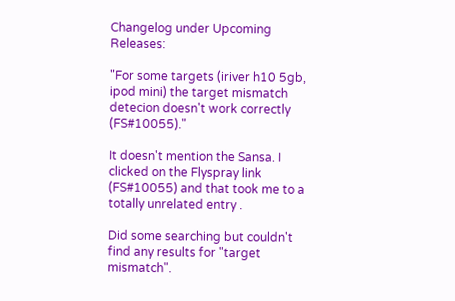Changelog under Upcoming Releases:

"For some targets (iriver h10 5gb, ipod mini) the target mismatch detecion doesn't work correctly (FS#10055)."

It doesn't mention the Sansa. I clicked on the Flyspray link (FS#10055) and that took me to a totally unrelated entry .

Did some searching but couldn't find any results for "target mismatch".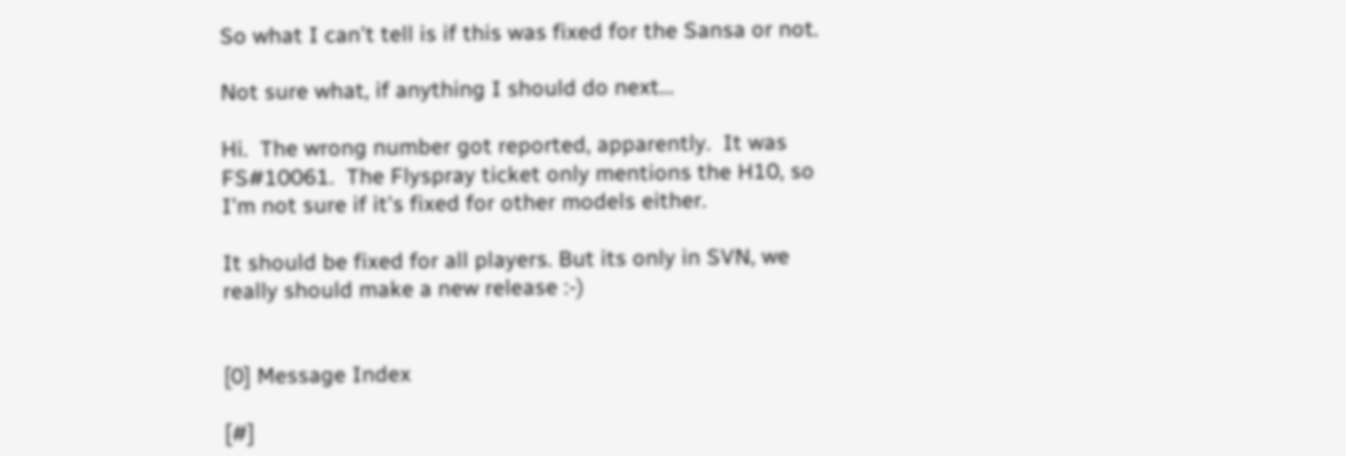So what I can't tell is if this was fixed for the Sansa or not.

Not sure what, if anything I should do next...

Hi.  The wrong number got reported, apparently.  It was FS#10061.  The Flyspray ticket only mentions the H10, so I'm not sure if it's fixed for other models either.

It should be fixed for all players. But its only in SVN, we really should make a new release :-)


[0] Message Index

[#]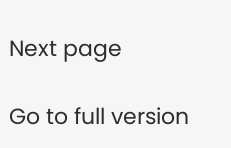Next page

Go to full version